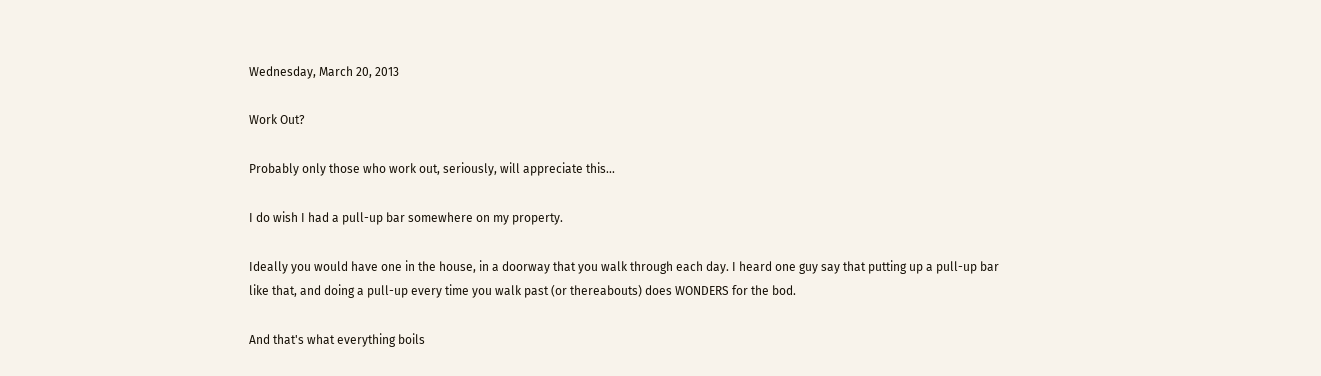Wednesday, March 20, 2013

Work Out?

Probably only those who work out, seriously, will appreciate this...

I do wish I had a pull-up bar somewhere on my property.

Ideally you would have one in the house, in a doorway that you walk through each day. I heard one guy say that putting up a pull-up bar like that, and doing a pull-up every time you walk past (or thereabouts) does WONDERS for the bod.

And that's what everything boils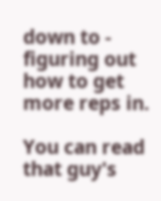down to - figuring out how to get more reps in.

You can read that guy's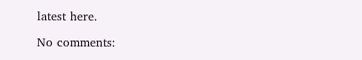latest here.

No comments: